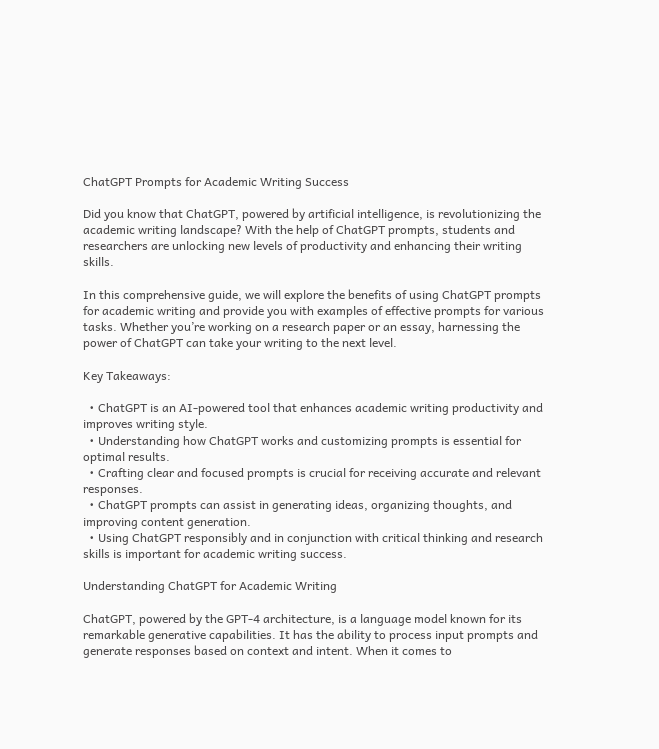ChatGPT Prompts for Academic Writing Success

Did you know that ChatGPT, powered by artificial intelligence, is revolutionizing the academic writing landscape? With the help of ChatGPT prompts, students and researchers are unlocking new levels of productivity and enhancing their writing skills.

In this comprehensive guide, we will explore the benefits of using ChatGPT prompts for academic writing and provide you with examples of effective prompts for various tasks. Whether you’re working on a research paper or an essay, harnessing the power of ChatGPT can take your writing to the next level.

Key Takeaways:

  • ChatGPT is an AI-powered tool that enhances academic writing productivity and improves writing style.
  • Understanding how ChatGPT works and customizing prompts is essential for optimal results.
  • Crafting clear and focused prompts is crucial for receiving accurate and relevant responses.
  • ChatGPT prompts can assist in generating ideas, organizing thoughts, and improving content generation.
  • Using ChatGPT responsibly and in conjunction with critical thinking and research skills is important for academic writing success.

Understanding ChatGPT for Academic Writing

ChatGPT, powered by the GPT-4 architecture, is a language model known for its remarkable generative capabilities. It has the ability to process input prompts and generate responses based on context and intent. When it comes to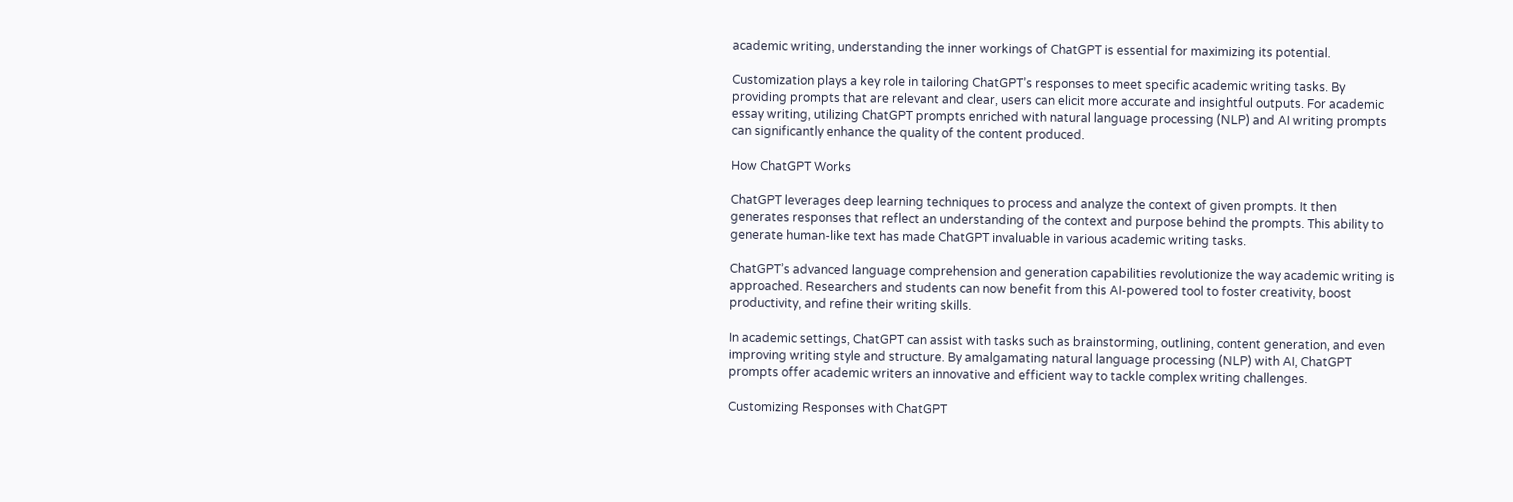academic writing, understanding the inner workings of ChatGPT is essential for maximizing its potential.

Customization plays a key role in tailoring ChatGPT’s responses to meet specific academic writing tasks. By providing prompts that are relevant and clear, users can elicit more accurate and insightful outputs. For academic essay writing, utilizing ChatGPT prompts enriched with natural language processing (NLP) and AI writing prompts can significantly enhance the quality of the content produced.

How ChatGPT Works

ChatGPT leverages deep learning techniques to process and analyze the context of given prompts. It then generates responses that reflect an understanding of the context and purpose behind the prompts. This ability to generate human-like text has made ChatGPT invaluable in various academic writing tasks.

ChatGPT’s advanced language comprehension and generation capabilities revolutionize the way academic writing is approached. Researchers and students can now benefit from this AI-powered tool to foster creativity, boost productivity, and refine their writing skills.

In academic settings, ChatGPT can assist with tasks such as brainstorming, outlining, content generation, and even improving writing style and structure. By amalgamating natural language processing (NLP) with AI, ChatGPT prompts offer academic writers an innovative and efficient way to tackle complex writing challenges.

Customizing Responses with ChatGPT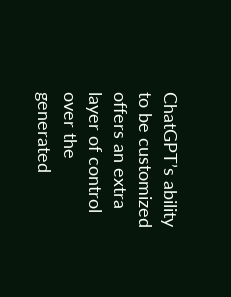ChatGPT’s ability to be customized offers an extra layer of control over the generated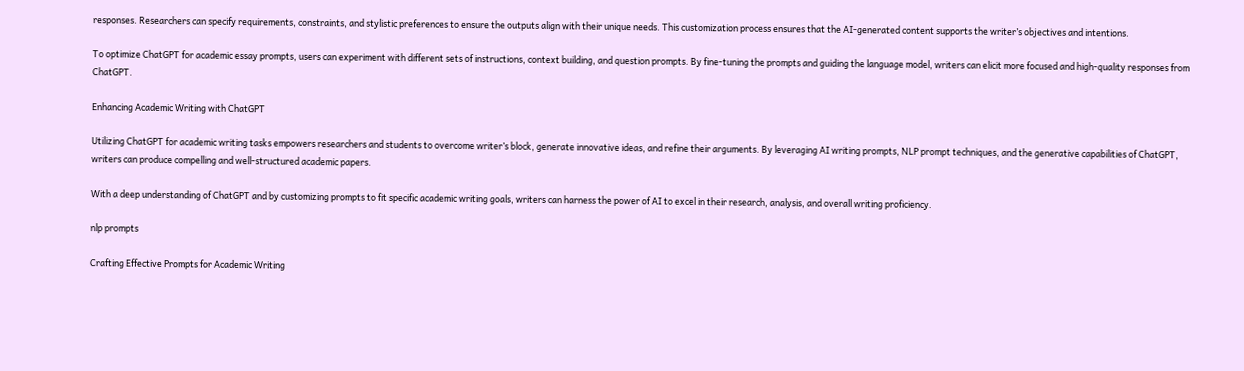responses. Researchers can specify requirements, constraints, and stylistic preferences to ensure the outputs align with their unique needs. This customization process ensures that the AI-generated content supports the writer’s objectives and intentions.

To optimize ChatGPT for academic essay prompts, users can experiment with different sets of instructions, context building, and question prompts. By fine-tuning the prompts and guiding the language model, writers can elicit more focused and high-quality responses from ChatGPT.

Enhancing Academic Writing with ChatGPT

Utilizing ChatGPT for academic writing tasks empowers researchers and students to overcome writer’s block, generate innovative ideas, and refine their arguments. By leveraging AI writing prompts, NLP prompt techniques, and the generative capabilities of ChatGPT, writers can produce compelling and well-structured academic papers.

With a deep understanding of ChatGPT and by customizing prompts to fit specific academic writing goals, writers can harness the power of AI to excel in their research, analysis, and overall writing proficiency.

nlp prompts

Crafting Effective Prompts for Academic Writing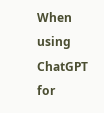When using ChatGPT for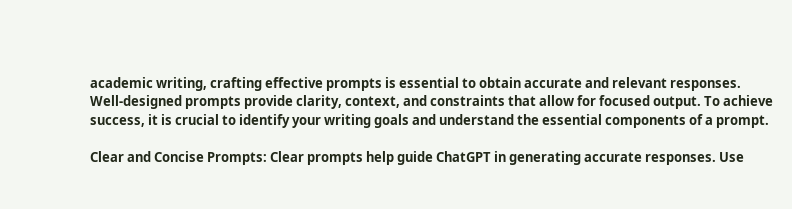academic writing, crafting effective prompts is essential to obtain accurate and relevant responses. Well-designed prompts provide clarity, context, and constraints that allow for focused output. To achieve success, it is crucial to identify your writing goals and understand the essential components of a prompt.

Clear and Concise Prompts: Clear prompts help guide ChatGPT in generating accurate responses. Use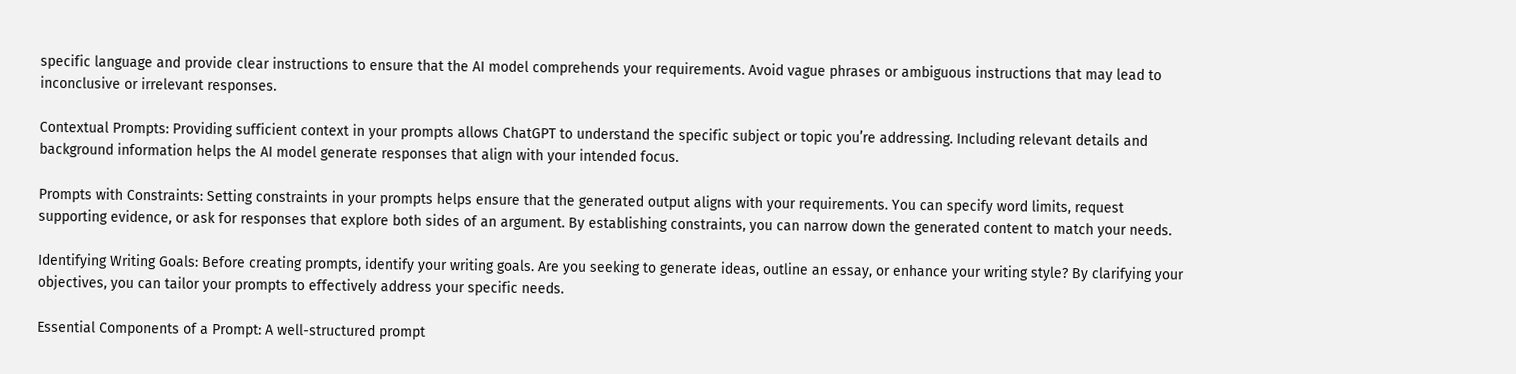specific language and provide clear instructions to ensure that the AI model comprehends your requirements. Avoid vague phrases or ambiguous instructions that may lead to inconclusive or irrelevant responses.

Contextual Prompts: Providing sufficient context in your prompts allows ChatGPT to understand the specific subject or topic you’re addressing. Including relevant details and background information helps the AI model generate responses that align with your intended focus.

Prompts with Constraints: Setting constraints in your prompts helps ensure that the generated output aligns with your requirements. You can specify word limits, request supporting evidence, or ask for responses that explore both sides of an argument. By establishing constraints, you can narrow down the generated content to match your needs.

Identifying Writing Goals: Before creating prompts, identify your writing goals. Are you seeking to generate ideas, outline an essay, or enhance your writing style? By clarifying your objectives, you can tailor your prompts to effectively address your specific needs.

Essential Components of a Prompt: A well-structured prompt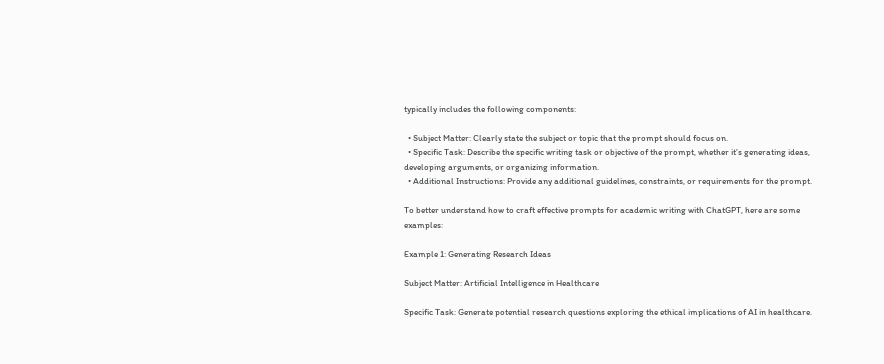typically includes the following components:

  • Subject Matter: Clearly state the subject or topic that the prompt should focus on.
  • Specific Task: Describe the specific writing task or objective of the prompt, whether it’s generating ideas, developing arguments, or organizing information.
  • Additional Instructions: Provide any additional guidelines, constraints, or requirements for the prompt.

To better understand how to craft effective prompts for academic writing with ChatGPT, here are some examples:

Example 1: Generating Research Ideas

Subject Matter: Artificial Intelligence in Healthcare

Specific Task: Generate potential research questions exploring the ethical implications of AI in healthcare.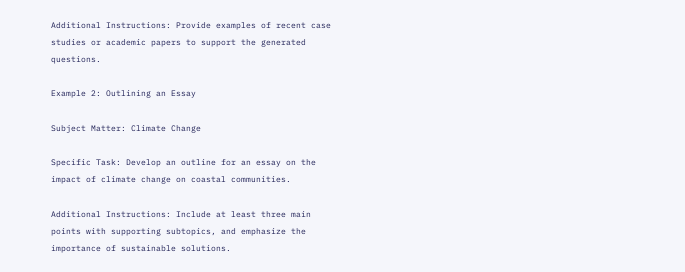Additional Instructions: Provide examples of recent case studies or academic papers to support the generated questions.

Example 2: Outlining an Essay

Subject Matter: Climate Change

Specific Task: Develop an outline for an essay on the impact of climate change on coastal communities.

Additional Instructions: Include at least three main points with supporting subtopics, and emphasize the importance of sustainable solutions.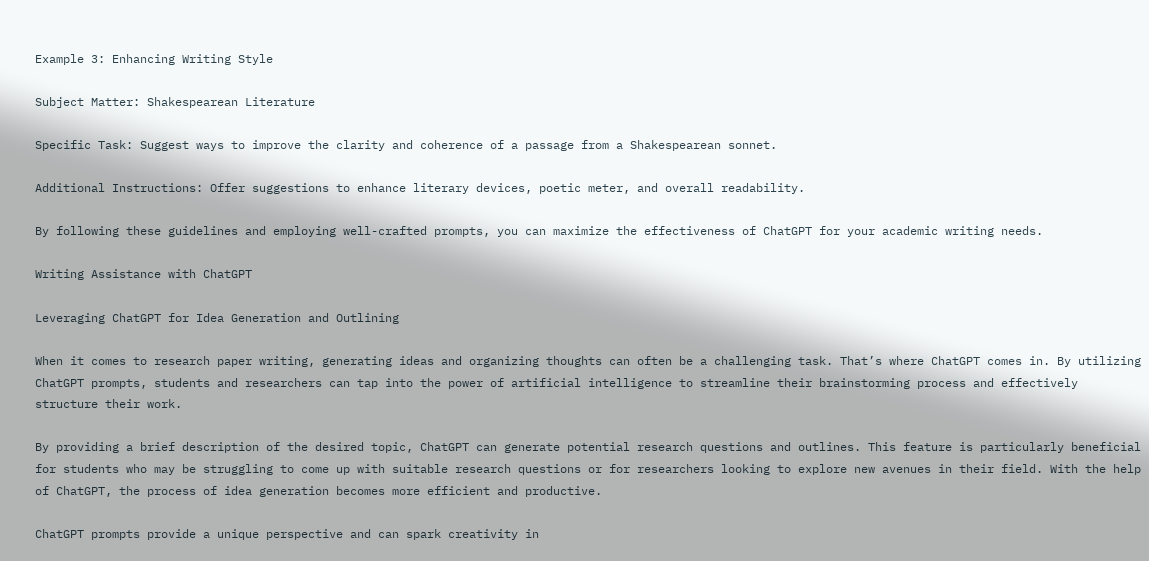Example 3: Enhancing Writing Style

Subject Matter: Shakespearean Literature

Specific Task: Suggest ways to improve the clarity and coherence of a passage from a Shakespearean sonnet.

Additional Instructions: Offer suggestions to enhance literary devices, poetic meter, and overall readability.

By following these guidelines and employing well-crafted prompts, you can maximize the effectiveness of ChatGPT for your academic writing needs.

Writing Assistance with ChatGPT

Leveraging ChatGPT for Idea Generation and Outlining

When it comes to research paper writing, generating ideas and organizing thoughts can often be a challenging task. That’s where ChatGPT comes in. By utilizing ChatGPT prompts, students and researchers can tap into the power of artificial intelligence to streamline their brainstorming process and effectively structure their work.

By providing a brief description of the desired topic, ChatGPT can generate potential research questions and outlines. This feature is particularly beneficial for students who may be struggling to come up with suitable research questions or for researchers looking to explore new avenues in their field. With the help of ChatGPT, the process of idea generation becomes more efficient and productive.

ChatGPT prompts provide a unique perspective and can spark creativity in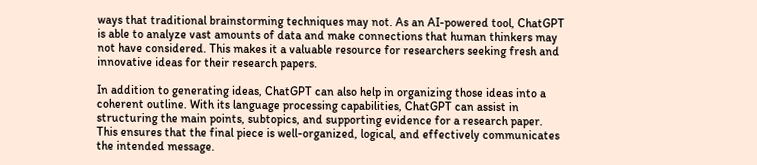ways that traditional brainstorming techniques may not. As an AI-powered tool, ChatGPT is able to analyze vast amounts of data and make connections that human thinkers may not have considered. This makes it a valuable resource for researchers seeking fresh and innovative ideas for their research papers.

In addition to generating ideas, ChatGPT can also help in organizing those ideas into a coherent outline. With its language processing capabilities, ChatGPT can assist in structuring the main points, subtopics, and supporting evidence for a research paper. This ensures that the final piece is well-organized, logical, and effectively communicates the intended message.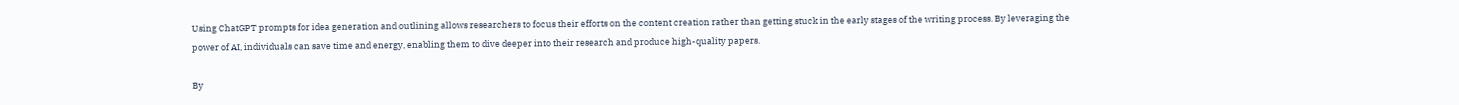Using ChatGPT prompts for idea generation and outlining allows researchers to focus their efforts on the content creation rather than getting stuck in the early stages of the writing process. By leveraging the power of AI, individuals can save time and energy, enabling them to dive deeper into their research and produce high-quality papers.

By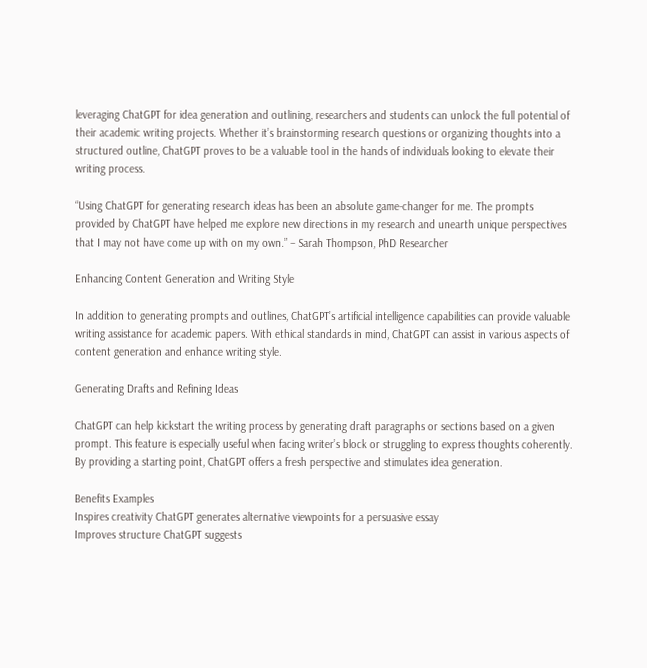leveraging ChatGPT for idea generation and outlining, researchers and students can unlock the full potential of their academic writing projects. Whether it’s brainstorming research questions or organizing thoughts into a structured outline, ChatGPT proves to be a valuable tool in the hands of individuals looking to elevate their writing process.

“Using ChatGPT for generating research ideas has been an absolute game-changer for me. The prompts provided by ChatGPT have helped me explore new directions in my research and unearth unique perspectives that I may not have come up with on my own.” – Sarah Thompson, PhD Researcher

Enhancing Content Generation and Writing Style

In addition to generating prompts and outlines, ChatGPT’s artificial intelligence capabilities can provide valuable writing assistance for academic papers. With ethical standards in mind, ChatGPT can assist in various aspects of content generation and enhance writing style.

Generating Drafts and Refining Ideas

ChatGPT can help kickstart the writing process by generating draft paragraphs or sections based on a given prompt. This feature is especially useful when facing writer’s block or struggling to express thoughts coherently. By providing a starting point, ChatGPT offers a fresh perspective and stimulates idea generation.

Benefits Examples
Inspires creativity ChatGPT generates alternative viewpoints for a persuasive essay
Improves structure ChatGPT suggests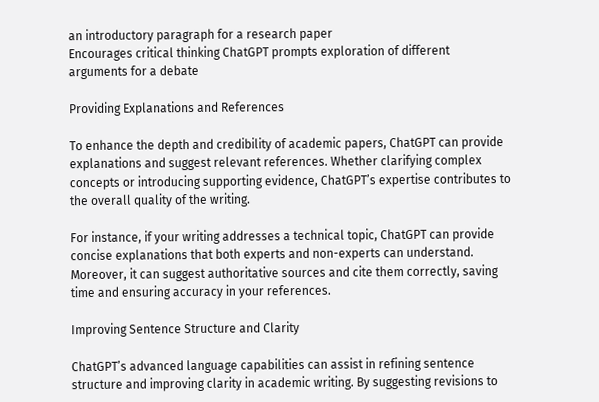an introductory paragraph for a research paper
Encourages critical thinking ChatGPT prompts exploration of different arguments for a debate

Providing Explanations and References

To enhance the depth and credibility of academic papers, ChatGPT can provide explanations and suggest relevant references. Whether clarifying complex concepts or introducing supporting evidence, ChatGPT’s expertise contributes to the overall quality of the writing.

For instance, if your writing addresses a technical topic, ChatGPT can provide concise explanations that both experts and non-experts can understand. Moreover, it can suggest authoritative sources and cite them correctly, saving time and ensuring accuracy in your references.

Improving Sentence Structure and Clarity

ChatGPT’s advanced language capabilities can assist in refining sentence structure and improving clarity in academic writing. By suggesting revisions to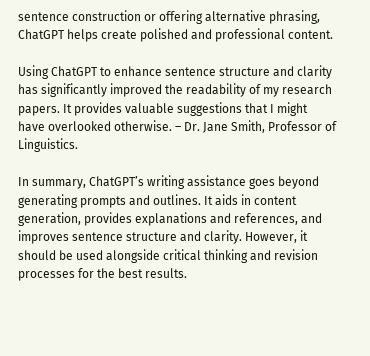sentence construction or offering alternative phrasing, ChatGPT helps create polished and professional content.

Using ChatGPT to enhance sentence structure and clarity has significantly improved the readability of my research papers. It provides valuable suggestions that I might have overlooked otherwise. – Dr. Jane Smith, Professor of Linguistics.

In summary, ChatGPT’s writing assistance goes beyond generating prompts and outlines. It aids in content generation, provides explanations and references, and improves sentence structure and clarity. However, it should be used alongside critical thinking and revision processes for the best results.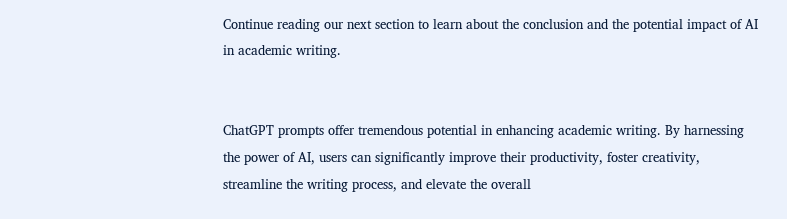Continue reading our next section to learn about the conclusion and the potential impact of AI in academic writing.


ChatGPT prompts offer tremendous potential in enhancing academic writing. By harnessing the power of AI, users can significantly improve their productivity, foster creativity, streamline the writing process, and elevate the overall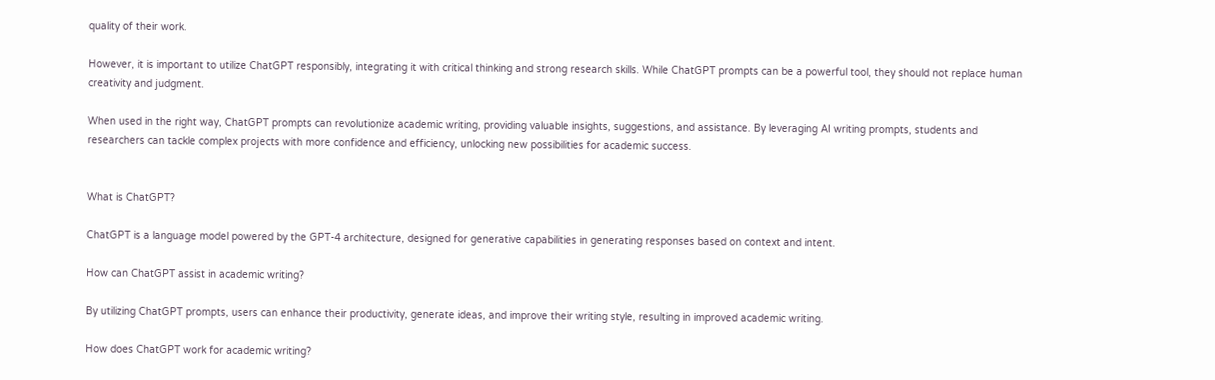quality of their work.

However, it is important to utilize ChatGPT responsibly, integrating it with critical thinking and strong research skills. While ChatGPT prompts can be a powerful tool, they should not replace human creativity and judgment.

When used in the right way, ChatGPT prompts can revolutionize academic writing, providing valuable insights, suggestions, and assistance. By leveraging AI writing prompts, students and researchers can tackle complex projects with more confidence and efficiency, unlocking new possibilities for academic success.


What is ChatGPT?

ChatGPT is a language model powered by the GPT-4 architecture, designed for generative capabilities in generating responses based on context and intent.

How can ChatGPT assist in academic writing?

By utilizing ChatGPT prompts, users can enhance their productivity, generate ideas, and improve their writing style, resulting in improved academic writing.

How does ChatGPT work for academic writing?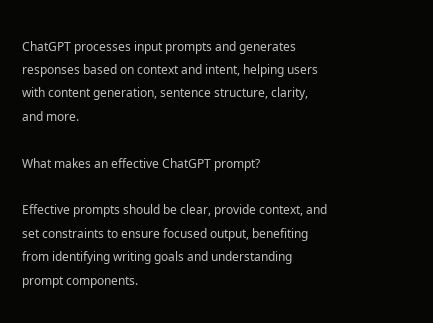ChatGPT processes input prompts and generates responses based on context and intent, helping users with content generation, sentence structure, clarity, and more.

What makes an effective ChatGPT prompt?

Effective prompts should be clear, provide context, and set constraints to ensure focused output, benefiting from identifying writing goals and understanding prompt components.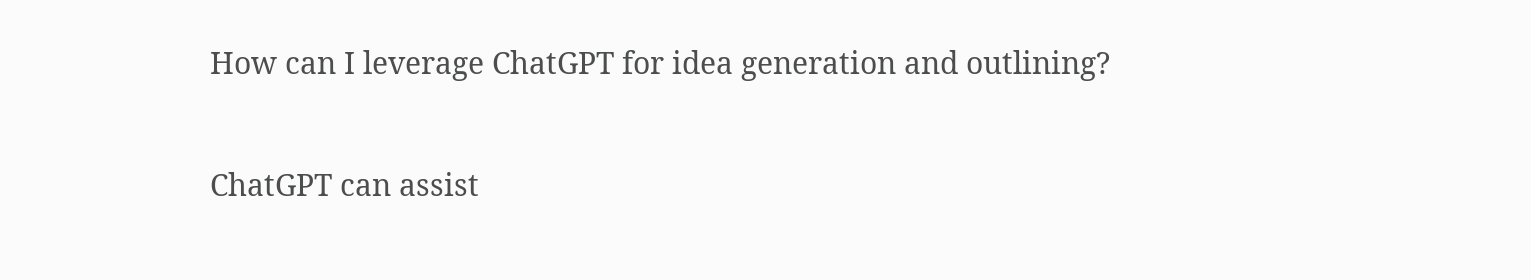How can I leverage ChatGPT for idea generation and outlining?

ChatGPT can assist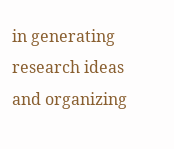in generating research ideas and organizing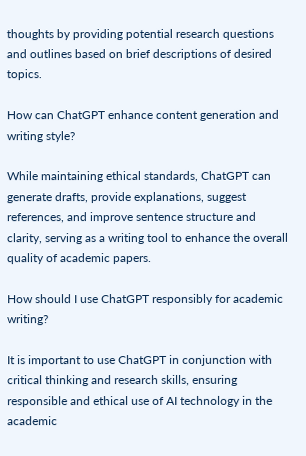thoughts by providing potential research questions and outlines based on brief descriptions of desired topics.

How can ChatGPT enhance content generation and writing style?

While maintaining ethical standards, ChatGPT can generate drafts, provide explanations, suggest references, and improve sentence structure and clarity, serving as a writing tool to enhance the overall quality of academic papers.

How should I use ChatGPT responsibly for academic writing?

It is important to use ChatGPT in conjunction with critical thinking and research skills, ensuring responsible and ethical use of AI technology in the academic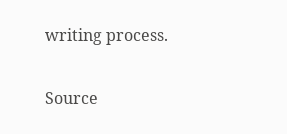writing process.

Source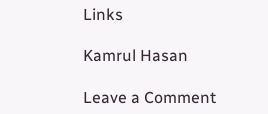Links

Kamrul Hasan

Leave a Comment